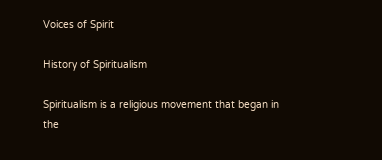Voices of Spirit

History of Spiritualism

Spiritualism is a religious movement that began in the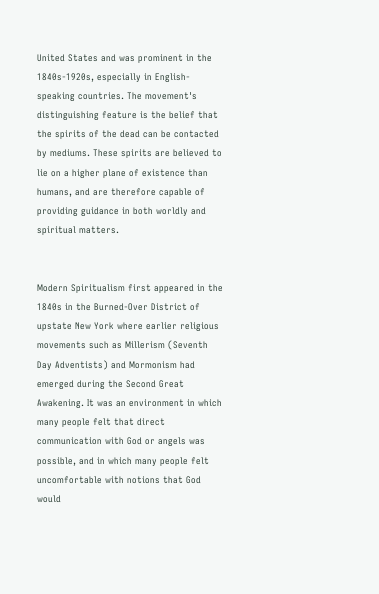United States and was prominent in the 1840s-1920s, especially in English-speaking countries. The movement's distinguishing feature is the belief that the spirits of the dead can be contacted by mediums. These spirits are believed to lie on a higher plane of existence than humans, and are therefore capable of providing guidance in both worldly and spiritual matters.


Modern Spiritualism first appeared in the 1840s in the Burned-Over District of upstate New York where earlier religious movements such as Millerism (Seventh Day Adventists) and Mormonism had emerged during the Second Great Awakening. It was an environment in which many people felt that direct communication with God or angels was possible, and in which many people felt uncomfortable with notions that God would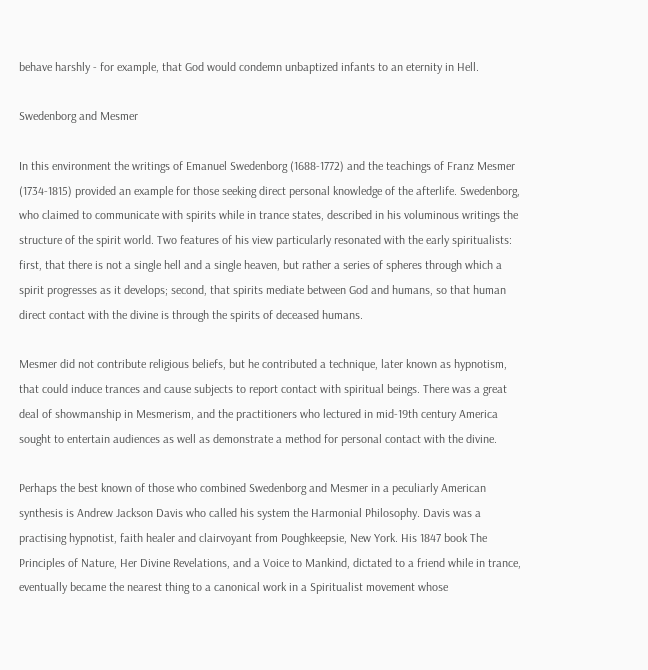behave harshly - for example, that God would condemn unbaptized infants to an eternity in Hell.

Swedenborg and Mesmer

In this environment the writings of Emanuel Swedenborg (1688-1772) and the teachings of Franz Mesmer (1734-1815) provided an example for those seeking direct personal knowledge of the afterlife. Swedenborg, who claimed to communicate with spirits while in trance states, described in his voluminous writings the structure of the spirit world. Two features of his view particularly resonated with the early spiritualists: first, that there is not a single hell and a single heaven, but rather a series of spheres through which a spirit progresses as it develops; second, that spirits mediate between God and humans, so that human direct contact with the divine is through the spirits of deceased humans.

Mesmer did not contribute religious beliefs, but he contributed a technique, later known as hypnotism, that could induce trances and cause subjects to report contact with spiritual beings. There was a great deal of showmanship in Mesmerism, and the practitioners who lectured in mid-19th century America sought to entertain audiences as well as demonstrate a method for personal contact with the divine.

Perhaps the best known of those who combined Swedenborg and Mesmer in a peculiarly American synthesis is Andrew Jackson Davis who called his system the Harmonial Philosophy. Davis was a practising hypnotist, faith healer and clairvoyant from Poughkeepsie, New York. His 1847 book The Principles of Nature, Her Divine Revelations, and a Voice to Mankind, dictated to a friend while in trance, eventually became the nearest thing to a canonical work in a Spiritualist movement whose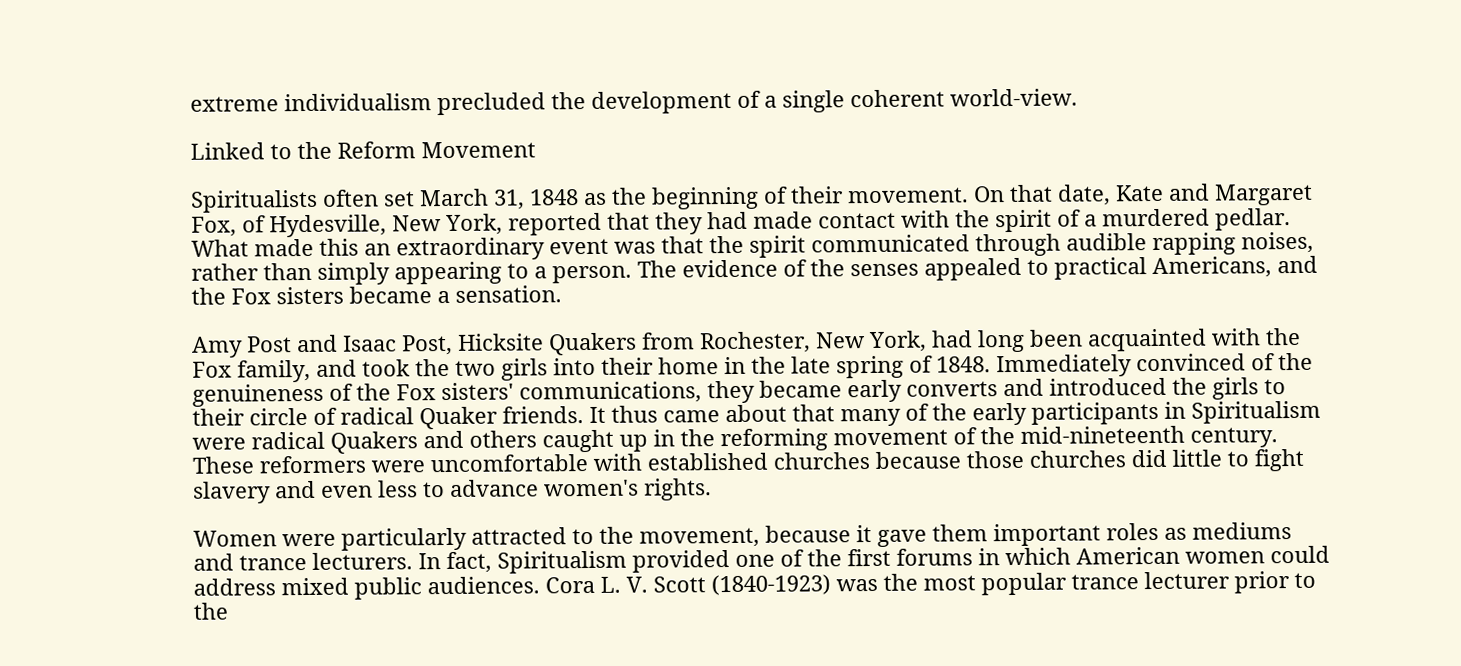extreme individualism precluded the development of a single coherent world-view.

Linked to the Reform Movement

Spiritualists often set March 31, 1848 as the beginning of their movement. On that date, Kate and Margaret Fox, of Hydesville, New York, reported that they had made contact with the spirit of a murdered pedlar. What made this an extraordinary event was that the spirit communicated through audible rapping noises, rather than simply appearing to a person. The evidence of the senses appealed to practical Americans, and the Fox sisters became a sensation.

Amy Post and Isaac Post, Hicksite Quakers from Rochester, New York, had long been acquainted with the Fox family, and took the two girls into their home in the late spring of 1848. Immediately convinced of the genuineness of the Fox sisters' communications, they became early converts and introduced the girls to their circle of radical Quaker friends. It thus came about that many of the early participants in Spiritualism were radical Quakers and others caught up in the reforming movement of the mid-nineteenth century. These reformers were uncomfortable with established churches because those churches did little to fight slavery and even less to advance women's rights.

Women were particularly attracted to the movement, because it gave them important roles as mediums and trance lecturers. In fact, Spiritualism provided one of the first forums in which American women could address mixed public audiences. Cora L. V. Scott (1840-1923) was the most popular trance lecturer prior to the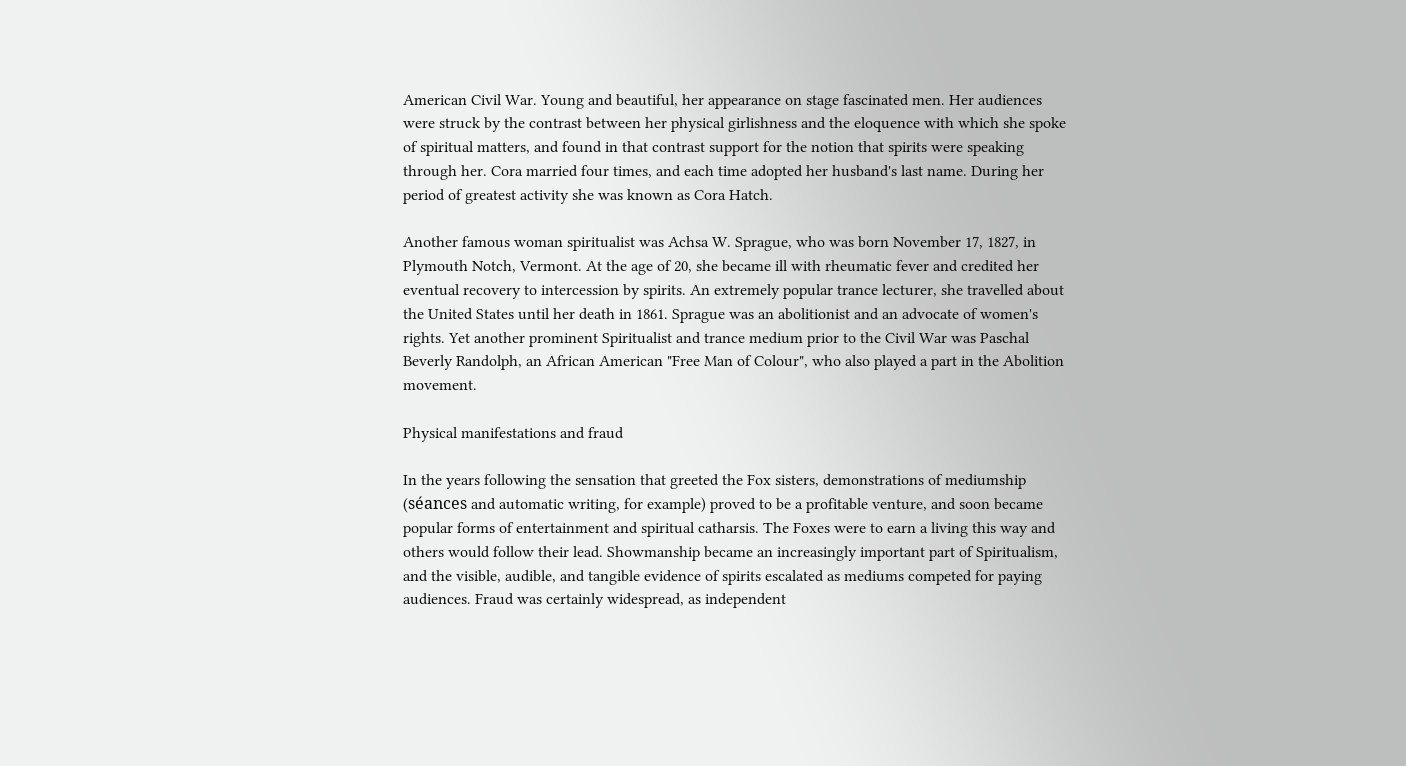American Civil War. Young and beautiful, her appearance on stage fascinated men. Her audiences were struck by the contrast between her physical girlishness and the eloquence with which she spoke of spiritual matters, and found in that contrast support for the notion that spirits were speaking through her. Cora married four times, and each time adopted her husband's last name. During her period of greatest activity she was known as Cora Hatch.

Another famous woman spiritualist was Achsa W. Sprague, who was born November 17, 1827, in Plymouth Notch, Vermont. At the age of 20, she became ill with rheumatic fever and credited her eventual recovery to intercession by spirits. An extremely popular trance lecturer, she travelled about the United States until her death in 1861. Sprague was an abolitionist and an advocate of women's rights. Yet another prominent Spiritualist and trance medium prior to the Civil War was Paschal Beverly Randolph, an African American "Free Man of Colour", who also played a part in the Abolition movement.

Physical manifestations and fraud

In the years following the sensation that greeted the Fox sisters, demonstrations of mediumship (séances and automatic writing, for example) proved to be a profitable venture, and soon became popular forms of entertainment and spiritual catharsis. The Foxes were to earn a living this way and others would follow their lead. Showmanship became an increasingly important part of Spiritualism, and the visible, audible, and tangible evidence of spirits escalated as mediums competed for paying audiences. Fraud was certainly widespread, as independent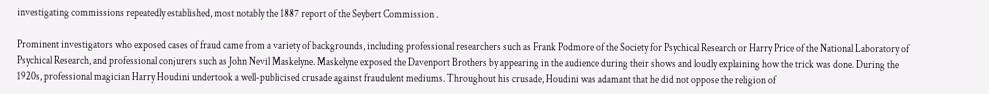investigating commissions repeatedly established, most notably the 1887 report of the Seybert Commission .

Prominent investigators who exposed cases of fraud came from a variety of backgrounds, including professional researchers such as Frank Podmore of the Society for Psychical Research or Harry Price of the National Laboratory of Psychical Research, and professional conjurers such as John Nevil Maskelyne. Maskelyne exposed the Davenport Brothers by appearing in the audience during their shows and loudly explaining how the trick was done. During the 1920s, professional magician Harry Houdini undertook a well-publicised crusade against fraudulent mediums. Throughout his crusade, Houdini was adamant that he did not oppose the religion of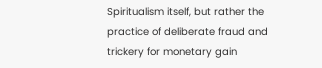Spiritualism itself, but rather the practice of deliberate fraud and trickery for monetary gain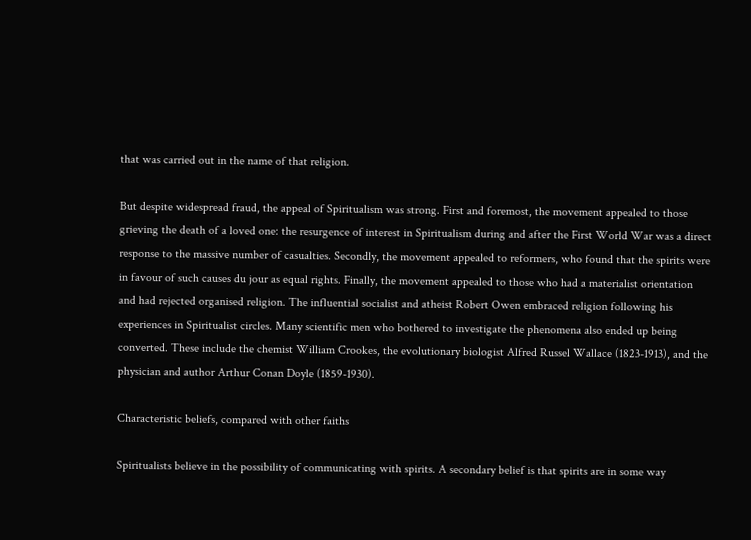that was carried out in the name of that religion.

But despite widespread fraud, the appeal of Spiritualism was strong. First and foremost, the movement appealed to those grieving the death of a loved one: the resurgence of interest in Spiritualism during and after the First World War was a direct response to the massive number of casualties. Secondly, the movement appealed to reformers, who found that the spirits were in favour of such causes du jour as equal rights. Finally, the movement appealed to those who had a materialist orientation and had rejected organised religion. The influential socialist and atheist Robert Owen embraced religion following his experiences in Spiritualist circles. Many scientific men who bothered to investigate the phenomena also ended up being converted. These include the chemist William Crookes, the evolutionary biologist Alfred Russel Wallace (1823-1913), and the physician and author Arthur Conan Doyle (1859-1930).

Characteristic beliefs, compared with other faiths

Spiritualists believe in the possibility of communicating with spirits. A secondary belief is that spirits are in some way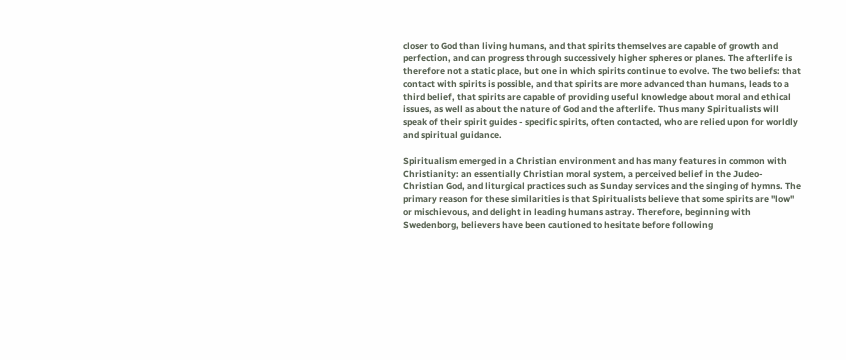closer to God than living humans, and that spirits themselves are capable of growth and perfection, and can progress through successively higher spheres or planes. The afterlife is therefore not a static place, but one in which spirits continue to evolve. The two beliefs: that contact with spirits is possible, and that spirits are more advanced than humans, leads to a third belief, that spirits are capable of providing useful knowledge about moral and ethical issues, as well as about the nature of God and the afterlife. Thus many Spiritualists will speak of their spirit guides - specific spirits, often contacted, who are relied upon for worldly and spiritual guidance.

Spiritualism emerged in a Christian environment and has many features in common with Christianity: an essentially Christian moral system, a perceived belief in the Judeo-Christian God, and liturgical practices such as Sunday services and the singing of hymns. The primary reason for these similarities is that Spiritualists believe that some spirits are "low" or mischievous, and delight in leading humans astray. Therefore, beginning with Swedenborg, believers have been cautioned to hesitate before following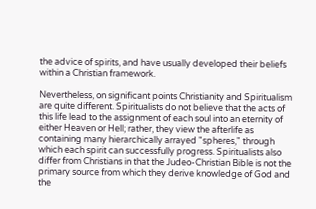the advice of spirits, and have usually developed their beliefs within a Christian framework.

Nevertheless, on significant points Christianity and Spiritualism are quite different. Spiritualists do not believe that the acts of this life lead to the assignment of each soul into an eternity of either Heaven or Hell; rather, they view the afterlife as containing many hierarchically arrayed "spheres," through which each spirit can successfully progress. Spiritualists also differ from Christians in that the Judeo-Christian Bible is not the primary source from which they derive knowledge of God and the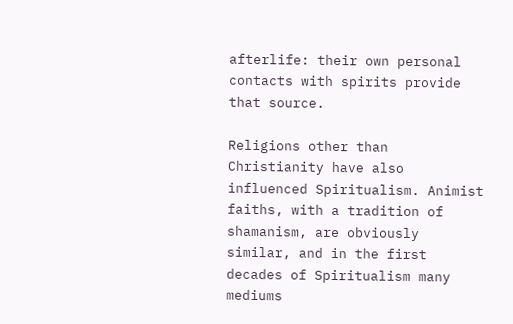afterlife: their own personal contacts with spirits provide that source.

Religions other than Christianity have also influenced Spiritualism. Animist faiths, with a tradition of shamanism, are obviously similar, and in the first decades of Spiritualism many mediums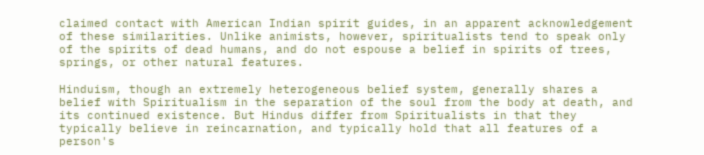claimed contact with American Indian spirit guides, in an apparent acknowledgement of these similarities. Unlike animists, however, spiritualists tend to speak only of the spirits of dead humans, and do not espouse a belief in spirits of trees, springs, or other natural features.

Hinduism, though an extremely heterogeneous belief system, generally shares a belief with Spiritualism in the separation of the soul from the body at death, and its continued existence. But Hindus differ from Spiritualists in that they typically believe in reincarnation, and typically hold that all features of a person's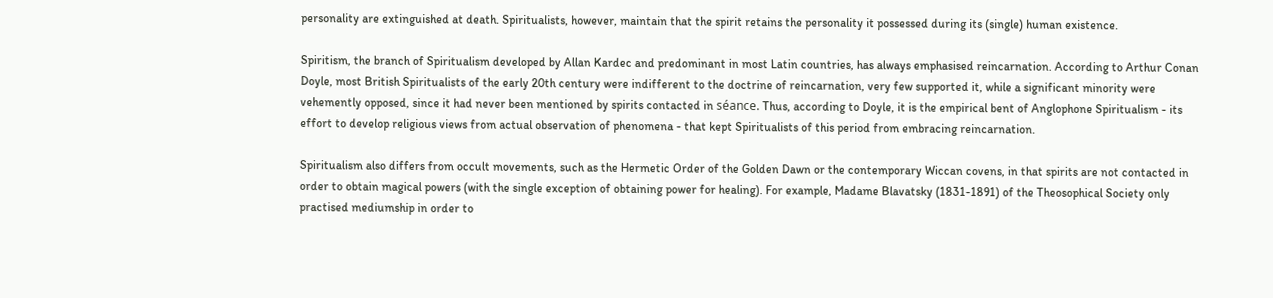personality are extinguished at death. Spiritualists, however, maintain that the spirit retains the personality it possessed during its (single) human existence.

Spiritism, the branch of Spiritualism developed by Allan Kardec and predominant in most Latin countries, has always emphasised reincarnation. According to Arthur Conan Doyle, most British Spiritualists of the early 20th century were indifferent to the doctrine of reincarnation, very few supported it, while a significant minority were vehemently opposed, since it had never been mentioned by spirits contacted in séance. Thus, according to Doyle, it is the empirical bent of Anglophone Spiritualism - its effort to develop religious views from actual observation of phenomena - that kept Spiritualists of this period from embracing reincarnation.

Spiritualism also differs from occult movements, such as the Hermetic Order of the Golden Dawn or the contemporary Wiccan covens, in that spirits are not contacted in order to obtain magical powers (with the single exception of obtaining power for healing). For example, Madame Blavatsky (1831-1891) of the Theosophical Society only practised mediumship in order to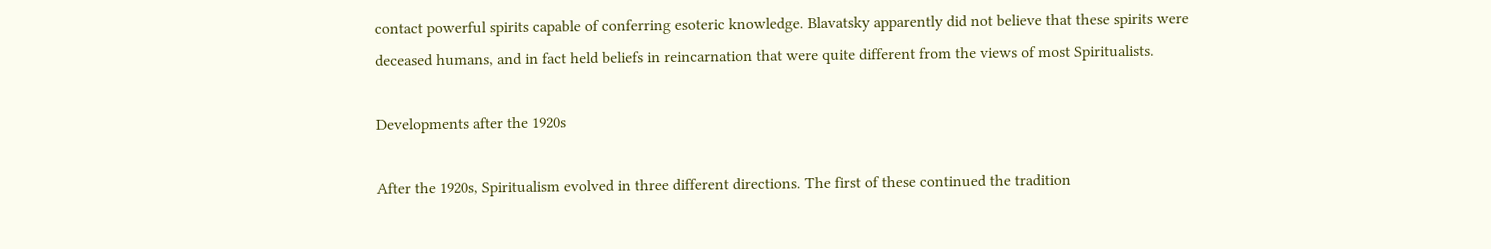contact powerful spirits capable of conferring esoteric knowledge. Blavatsky apparently did not believe that these spirits were deceased humans, and in fact held beliefs in reincarnation that were quite different from the views of most Spiritualists.

Developments after the 1920s

After the 1920s, Spiritualism evolved in three different directions. The first of these continued the tradition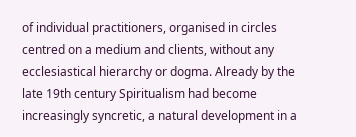of individual practitioners, organised in circles centred on a medium and clients, without any ecclesiastical hierarchy or dogma. Already by the late 19th century Spiritualism had become increasingly syncretic, a natural development in a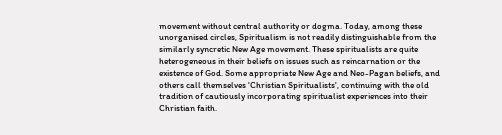movement without central authority or dogma. Today, among these unorganised circles, Spiritualism is not readily distinguishable from the similarly syncretic New Age movement. These spiritualists are quite heterogeneous in their beliefs on issues such as reincarnation or the existence of God. Some appropriate New Age and Neo-Pagan beliefs, and others call themselves 'Christian Spiritualists', continuing with the old tradition of cautiously incorporating spiritualist experiences into their Christian faith.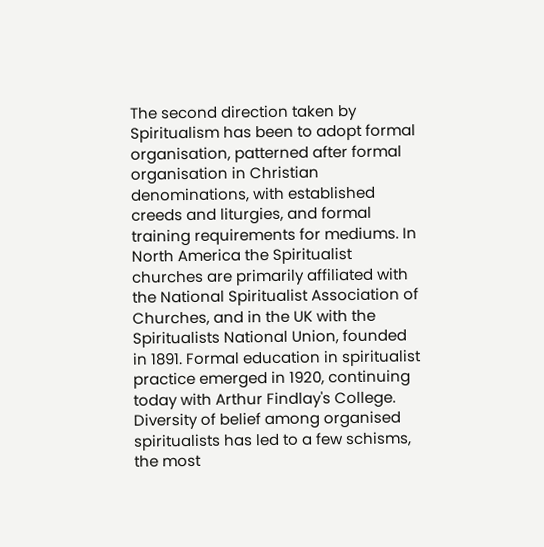The second direction taken by Spiritualism has been to adopt formal organisation, patterned after formal organisation in Christian denominations, with established creeds and liturgies, and formal training requirements for mediums. In North America the Spiritualist churches are primarily affiliated with the National Spiritualist Association of Churches, and in the UK with the Spiritualists National Union, founded in 1891. Formal education in spiritualist practice emerged in 1920, continuing today with Arthur Findlay's College. Diversity of belief among organised spiritualists has led to a few schisms, the most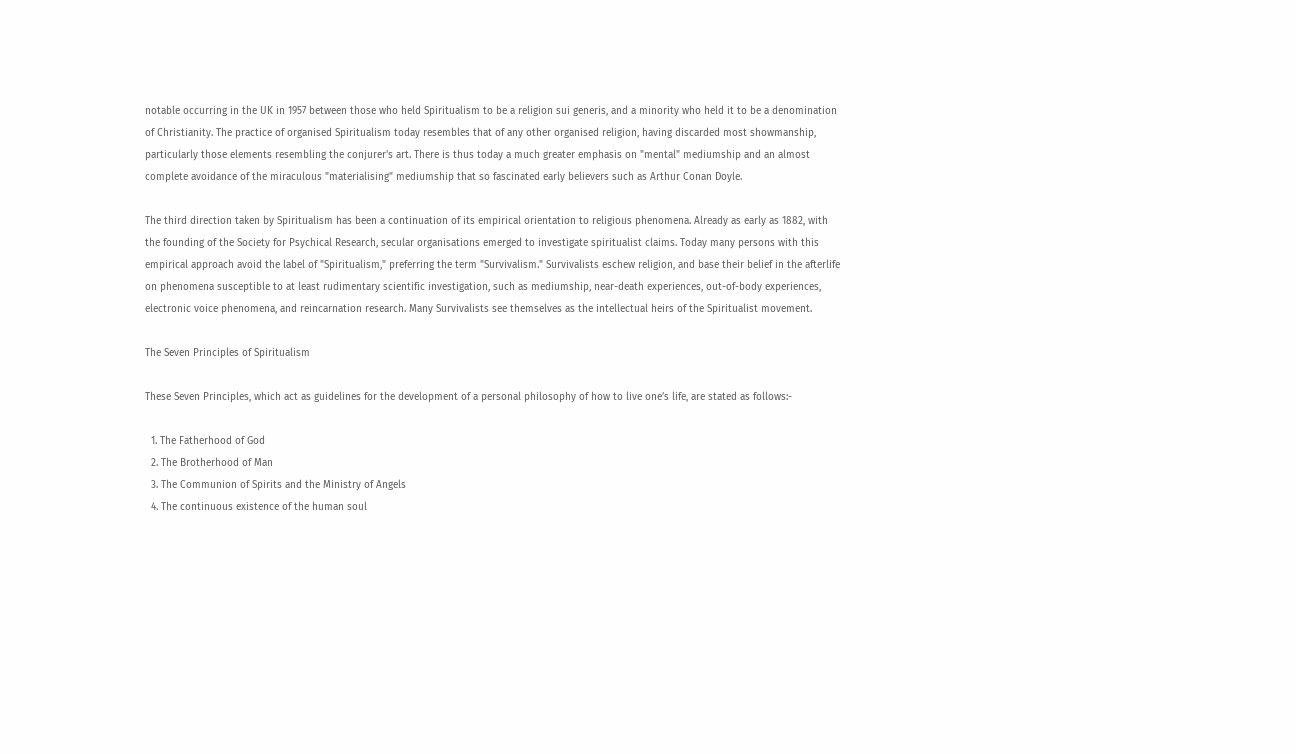notable occurring in the UK in 1957 between those who held Spiritualism to be a religion sui generis, and a minority who held it to be a denomination of Christianity. The practice of organised Spiritualism today resembles that of any other organised religion, having discarded most showmanship, particularly those elements resembling the conjurer's art. There is thus today a much greater emphasis on "mental" mediumship and an almost complete avoidance of the miraculous "materialising" mediumship that so fascinated early believers such as Arthur Conan Doyle.

The third direction taken by Spiritualism has been a continuation of its empirical orientation to religious phenomena. Already as early as 1882, with the founding of the Society for Psychical Research, secular organisations emerged to investigate spiritualist claims. Today many persons with this empirical approach avoid the label of "Spiritualism," preferring the term "Survivalism." Survivalists eschew religion, and base their belief in the afterlife on phenomena susceptible to at least rudimentary scientific investigation, such as mediumship, near-death experiences, out-of-body experiences, electronic voice phenomena, and reincarnation research. Many Survivalists see themselves as the intellectual heirs of the Spiritualist movement.

The Seven Principles of Spiritualism

These Seven Principles, which act as guidelines for the development of a personal philosophy of how to live one’s life, are stated as follows:-

  1. The Fatherhood of God
  2. The Brotherhood of Man
  3. The Communion of Spirits and the Ministry of Angels
  4. The continuous existence of the human soul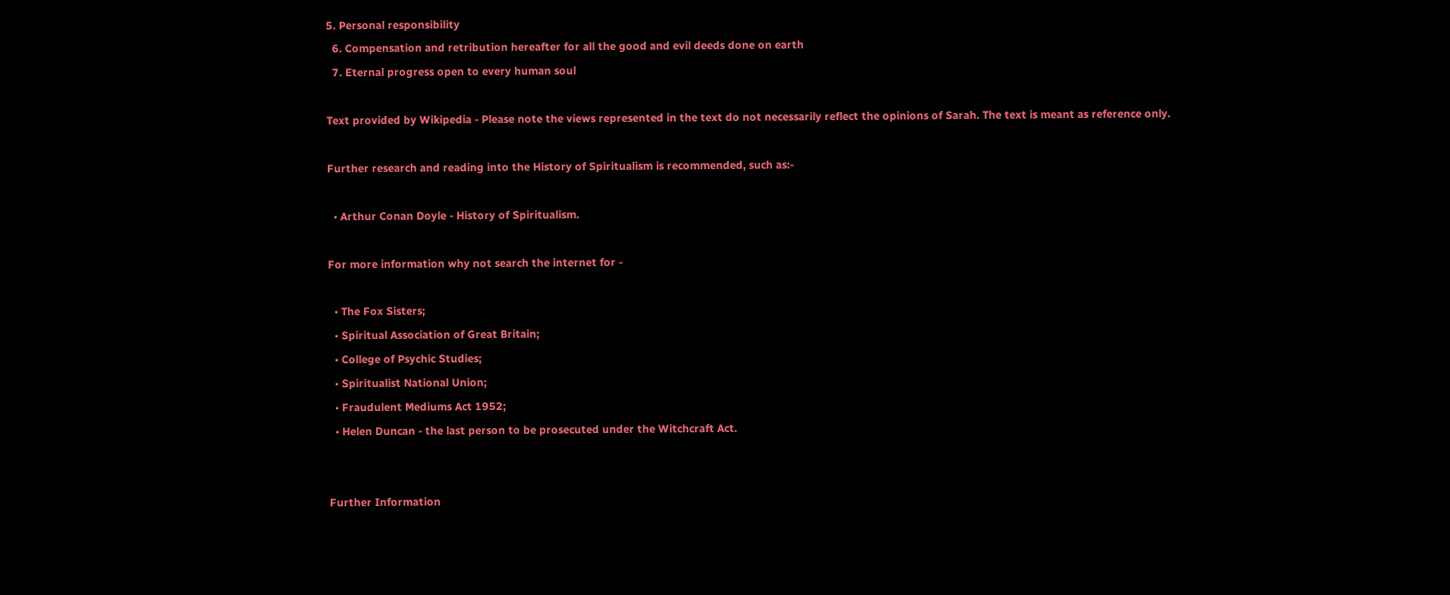5. Personal responsibility
  6. Compensation and retribution hereafter for all the good and evil deeds done on earth
  7. Eternal progress open to every human soul

Text provided by Wikipedia - Please note the views represented in the text do not necessarily reflect the opinions of Sarah. The text is meant as reference only.

Further research and reading into the History of Spiritualism is recommended, such as:-

  • Arthur Conan Doyle - History of Spiritualism.

For more information why not search the internet for -

  • The Fox Sisters;
  • Spiritual Association of Great Britain;
  • College of Psychic Studies;
  • Spiritualist National Union;
  • Fraudulent Mediums Act 1952;
  • Helen Duncan - the last person to be prosecuted under the Witchcraft Act.


Further Information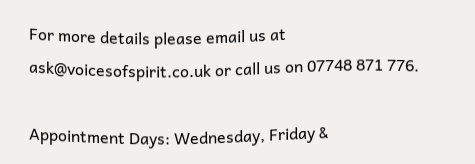For more details please email us at ask@voicesofspirit.co.uk or call us on 07748 871 776.

Appointment Days: Wednesday, Friday &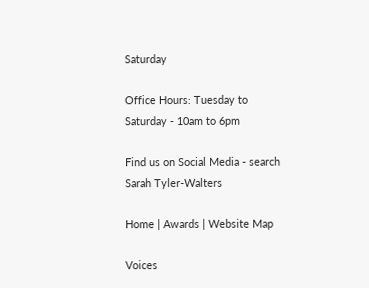Saturday

Office Hours: Tuesday to Saturday - 10am to 6pm

Find us on Social Media - search Sarah Tyler-Walters

Home | Awards | Website Map

Voices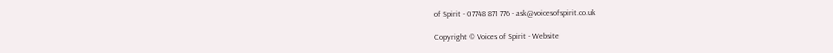of Spirit - 07748 871 776 - ask@voicesofspirit.co.uk

Copyright © Voices of Spirit - Website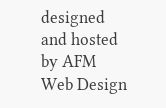designed and hosted by AFM Web Design